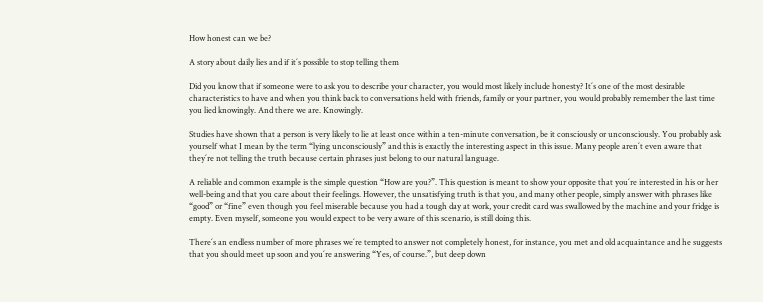How honest can we be?

A story about daily lies and if it´s possible to stop telling them

Did you know that if someone were to ask you to describe your character, you would most likely include honesty? It´s one of the most desirable characteristics to have and when you think back to conversations held with friends, family or your partner, you would probably remember the last time you lied knowingly. And there we are. Knowingly.

Studies have shown that a person is very likely to lie at least once within a ten-minute conversation, be it consciously or unconsciously. You probably ask yourself what I mean by the term “lying unconsciously” and this is exactly the interesting aspect in this issue. Many people aren´t even aware that they´re not telling the truth because certain phrases just belong to our natural language.

A reliable and common example is the simple question “How are you?”. This question is meant to show your opposite that you´re interested in his or her well-being and that you care about their feelings. However, the unsatisfying truth is that you, and many other people, simply answer with phrases like “good” or “fine” even though you feel miserable because you had a tough day at work, your credit card was swallowed by the machine and your fridge is empty. Even myself, someone you would expect to be very aware of this scenario, is still doing this.

There´s an endless number of more phrases we´re tempted to answer not completely honest, for instance, you met and old acquaintance and he suggests that you should meet up soon and you´re answering “Yes, of course.”, but deep down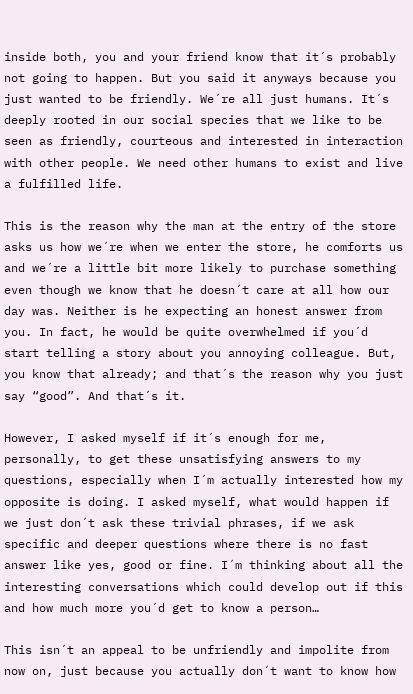inside both, you and your friend know that it´s probably not going to happen. But you said it anyways because you just wanted to be friendly. We´re all just humans. It´s deeply rooted in our social species that we like to be seen as friendly, courteous and interested in interaction with other people. We need other humans to exist and live a fulfilled life.

This is the reason why the man at the entry of the store asks us how we´re when we enter the store, he comforts us and we´re a little bit more likely to purchase something even though we know that he doesn´t care at all how our day was. Neither is he expecting an honest answer from you. In fact, he would be quite overwhelmed if you´d start telling a story about you annoying colleague. But, you know that already; and that´s the reason why you just say “good”. And that´s it.

However, I asked myself if it´s enough for me, personally, to get these unsatisfying answers to my questions, especially when I´m actually interested how my opposite is doing. I asked myself, what would happen if we just don´t ask these trivial phrases, if we ask specific and deeper questions where there is no fast answer like yes, good or fine. I´m thinking about all the interesting conversations which could develop out if this and how much more you´d get to know a person…

This isn´t an appeal to be unfriendly and impolite from now on, just because you actually don´t want to know how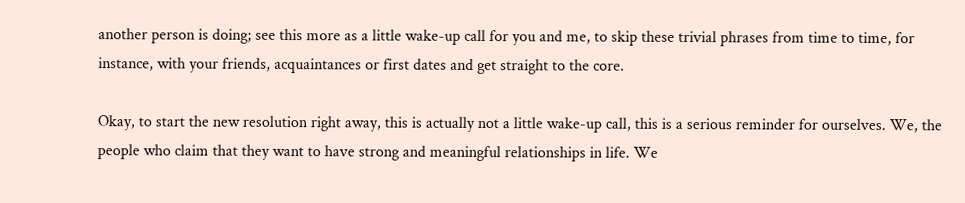another person is doing; see this more as a little wake-up call for you and me, to skip these trivial phrases from time to time, for instance, with your friends, acquaintances or first dates and get straight to the core.

Okay, to start the new resolution right away, this is actually not a little wake-up call, this is a serious reminder for ourselves. We, the people who claim that they want to have strong and meaningful relationships in life. We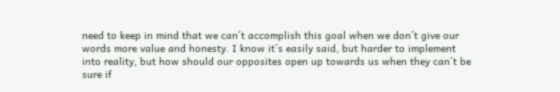need to keep in mind that we can´t accomplish this goal when we don´t give our words more value and honesty. I know it´s easily said, but harder to implement into reality, but how should our opposites open up towards us when they can´t be sure if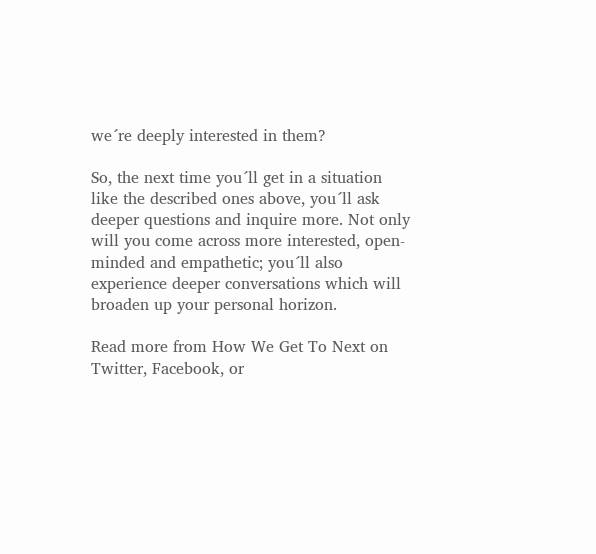we´re deeply interested in them?

So, the next time you´ll get in a situation like the described ones above, you´ll ask deeper questions and inquire more. Not only will you come across more interested, open-minded and empathetic; you´ll also experience deeper conversations which will broaden up your personal horizon.

Read more from How We Get To Next on Twitter, Facebook, or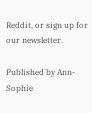Reddit, or sign up for our newsletter.

Published by Ann-Sophie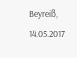Beyreiß, 14.05.2017